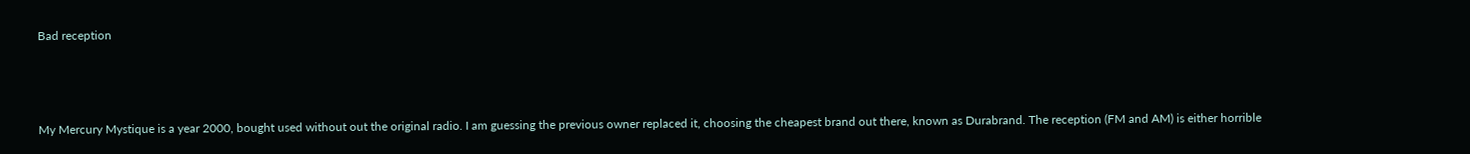Bad reception



My Mercury Mystique is a year 2000, bought used without out the original radio. I am guessing the previous owner replaced it, choosing the cheapest brand out there, known as Durabrand. The reception (FM and AM) is either horrible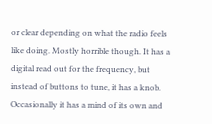or clear depending on what the radio feels like doing. Mostly horrible though. It has a digital read out for the frequency, but instead of buttons to tune, it has a knob. Occasionally it has a mind of its own and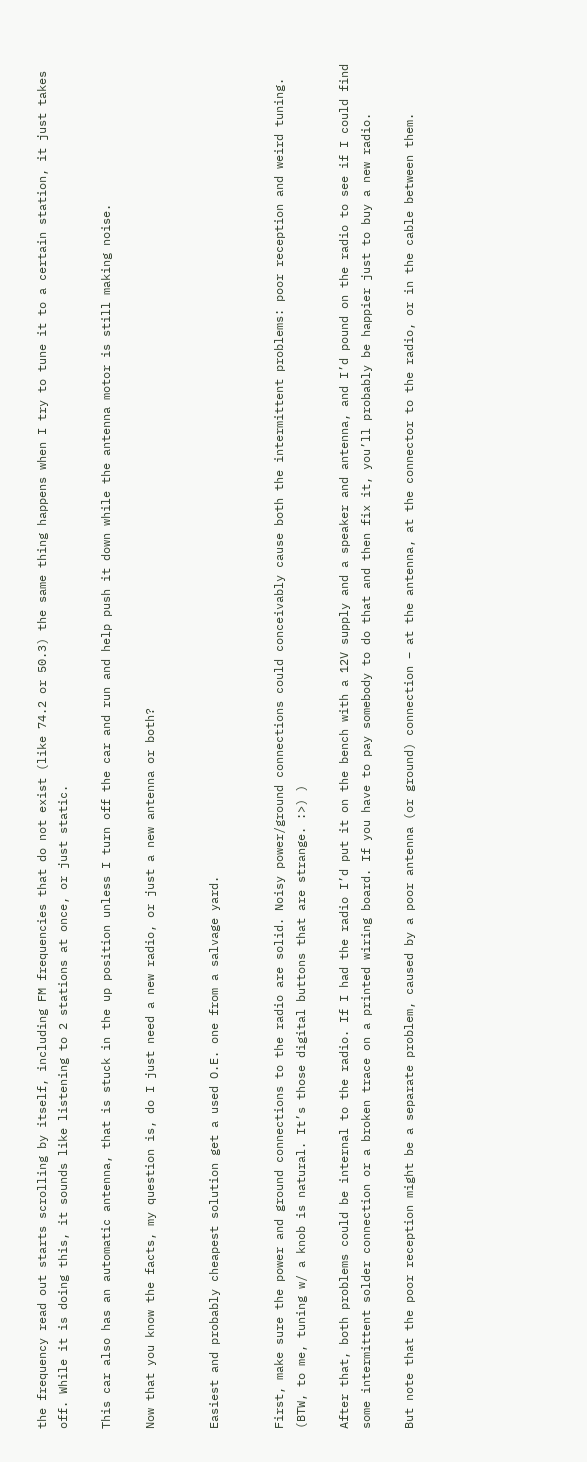the frequency read out starts scrolling by itself, including FM frequencies that do not exist (like 74.2 or 50.3) the same thing happens when I try to tune it to a certain station, it just takes off. While it is doing this, it sounds like listening to 2 stations at once, or just static.

This car also has an automatic antenna, that is stuck in the up position unless I turn off the car and run and help push it down while the antenna motor is still making noise.

Now that you know the facts, my question is, do I just need a new radio, or just a new antenna or both?


Easiest and probably cheapest solution get a used O.E. one from a salvage yard.


First, make sure the power and ground connections to the radio are solid. Noisy power/ground connections could conceivably cause both the intermittent problems: poor reception and weird tuning. (BTW, to me, tuning w/ a knob is natural. It’s those digital buttons that are strange. :>) )

After that, both problems could be internal to the radio. If I had the radio I’d put it on the bench with a 12V supply and a speaker and antenna, and I’d pound on the radio to see if I could find some intermittent solder connection or a broken trace on a printed wiring board. If you have to pay somebody to do that and then fix it, you’ll probably be happier just to buy a new radio.

But note that the poor reception might be a separate problem, caused by a poor antenna (or ground) connection – at the antenna, at the connector to the radio, or in the cable between them.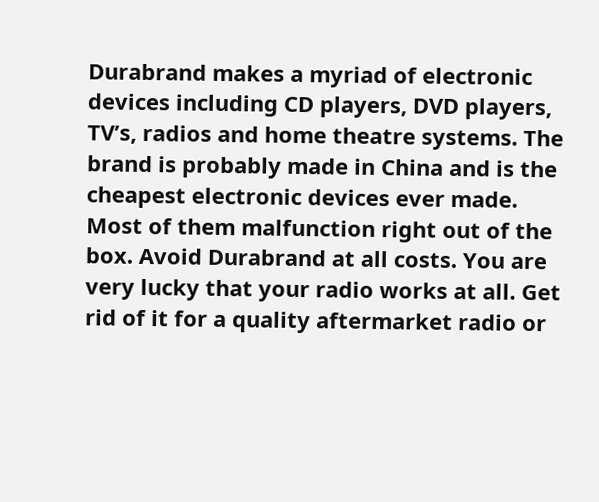Durabrand makes a myriad of electronic devices including CD players, DVD players, TV’s, radios and home theatre systems. The brand is probably made in China and is the cheapest electronic devices ever made. Most of them malfunction right out of the box. Avoid Durabrand at all costs. You are very lucky that your radio works at all. Get rid of it for a quality aftermarket radio or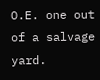O.E. one out of a salvage yard.